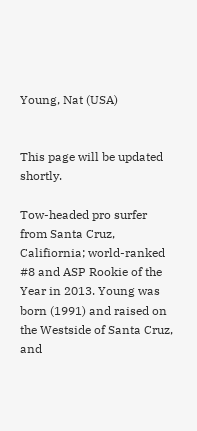Young, Nat (USA)


This page will be updated shortly.

Tow-headed pro surfer from Santa Cruz, Califiornia; world-ranked #8 and ASP Rookie of the Year in 2013. Young was born (1991) and raised on the Westside of Santa Cruz, and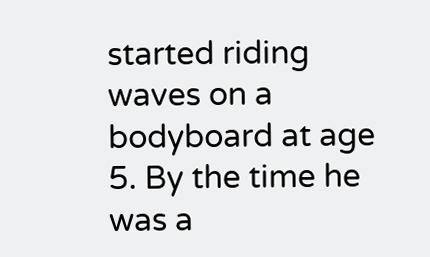started riding waves on a bodyboard at age 5. By the time he was a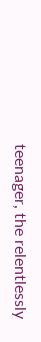teenager, the relentlessly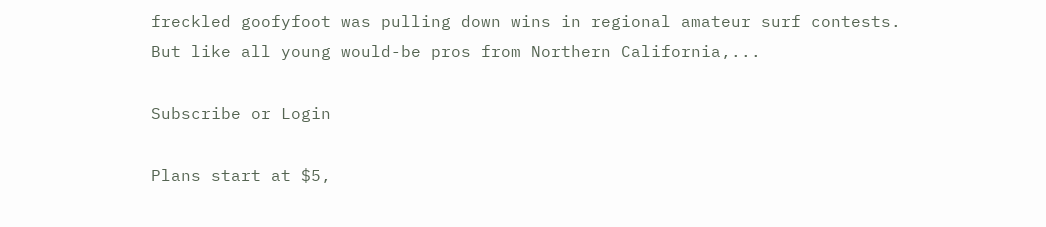freckled goofyfoot was pulling down wins in regional amateur surf contests. But like all young would-be pros from Northern California,...

Subscribe or Login

Plans start at $5,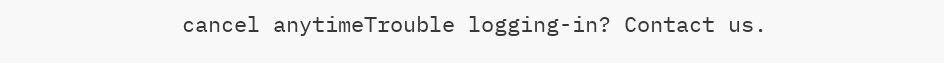cancel anytimeTrouble logging-in? Contact us.